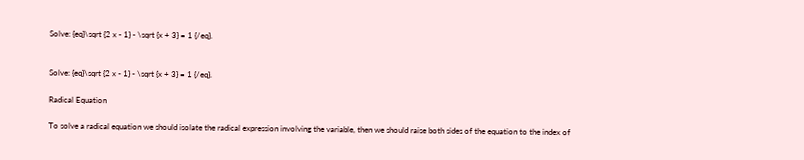Solve: {eq}\sqrt {2 x - 1} - \sqrt {x + 3} = 1 {/eq}.


Solve: {eq}\sqrt {2 x - 1} - \sqrt {x + 3} = 1 {/eq}.

Radical Equation

To solve a radical equation we should isolate the radical expression involving the variable, then we should raise both sides of the equation to the index of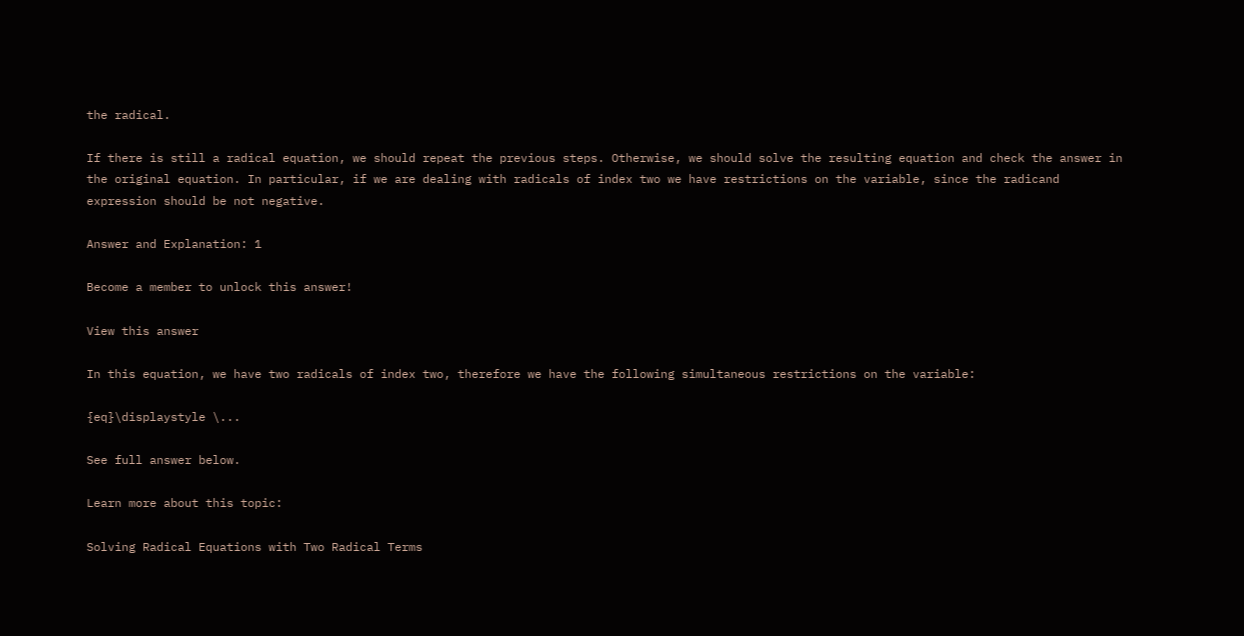the radical.

If there is still a radical equation, we should repeat the previous steps. Otherwise, we should solve the resulting equation and check the answer in the original equation. In particular, if we are dealing with radicals of index two we have restrictions on the variable, since the radicand expression should be not negative.

Answer and Explanation: 1

Become a member to unlock this answer!

View this answer

In this equation, we have two radicals of index two, therefore we have the following simultaneous restrictions on the variable:

{eq}\displaystyle \...

See full answer below.

Learn more about this topic:

Solving Radical Equations with Two Radical Terms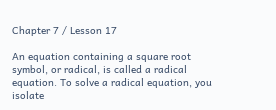Chapter 7 / Lesson 17

An equation containing a square root symbol, or radical, is called a radical equation. To solve a radical equation, you isolate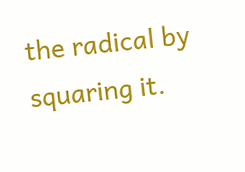the radical by squaring it.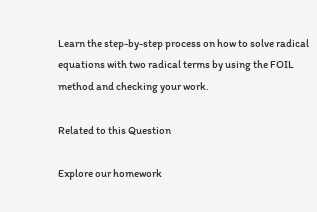Learn the step-by-step process on how to solve radical equations with two radical terms by using the FOIL method and checking your work.

Related to this Question

Explore our homework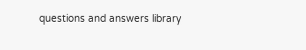questions and answers library